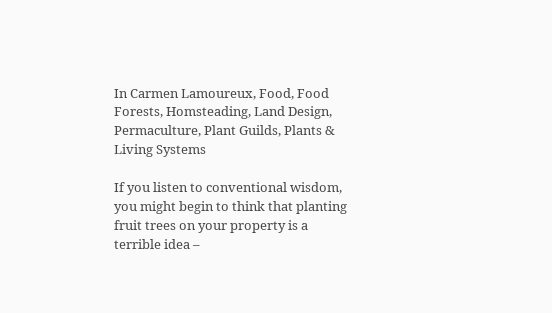In Carmen Lamoureux, Food, Food Forests, Homsteading, Land Design, Permaculture, Plant Guilds, Plants & Living Systems

If you listen to conventional wisdom, you might begin to think that planting fruit trees on your property is a terrible idea –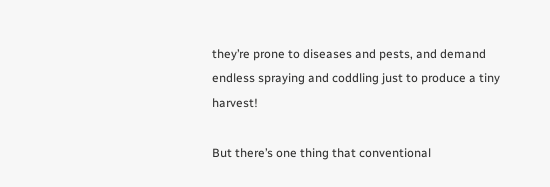they’re prone to diseases and pests, and demand endless spraying and coddling just to produce a tiny harvest!

But there’s one thing that conventional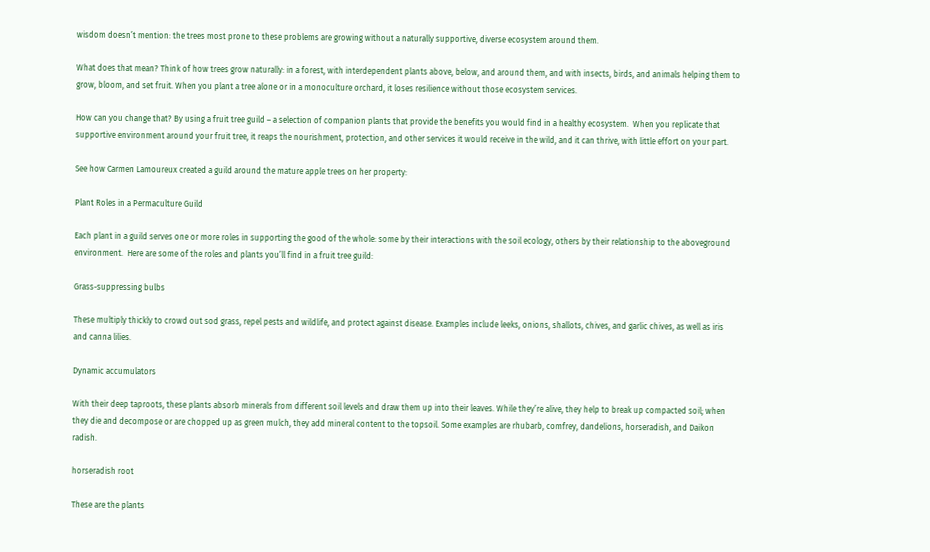wisdom doesn’t mention: the trees most prone to these problems are growing without a naturally supportive, diverse ecosystem around them.

What does that mean? Think of how trees grow naturally: in a forest, with interdependent plants above, below, and around them, and with insects, birds, and animals helping them to grow, bloom, and set fruit. When you plant a tree alone or in a monoculture orchard, it loses resilience without those ecosystem services.

How can you change that? By using a fruit tree guild – a selection of companion plants that provide the benefits you would find in a healthy ecosystem.  When you replicate that supportive environment around your fruit tree, it reaps the nourishment, protection, and other services it would receive in the wild, and it can thrive, with little effort on your part.

See how Carmen Lamoureux created a guild around the mature apple trees on her property:

Plant Roles in a Permaculture Guild

Each plant in a guild serves one or more roles in supporting the good of the whole: some by their interactions with the soil ecology, others by their relationship to the aboveground environment.  Here are some of the roles and plants you’ll find in a fruit tree guild:

Grass-suppressing bulbs

These multiply thickly to crowd out sod grass, repel pests and wildlife, and protect against disease. Examples include leeks, onions, shallots, chives, and garlic chives, as well as iris and canna lilies.

Dynamic accumulators

With their deep taproots, these plants absorb minerals from different soil levels and draw them up into their leaves. While they’re alive, they help to break up compacted soil; when they die and decompose or are chopped up as green mulch, they add mineral content to the topsoil. Some examples are rhubarb, comfrey, dandelions, horseradish, and Daikon radish.

horseradish root

These are the plants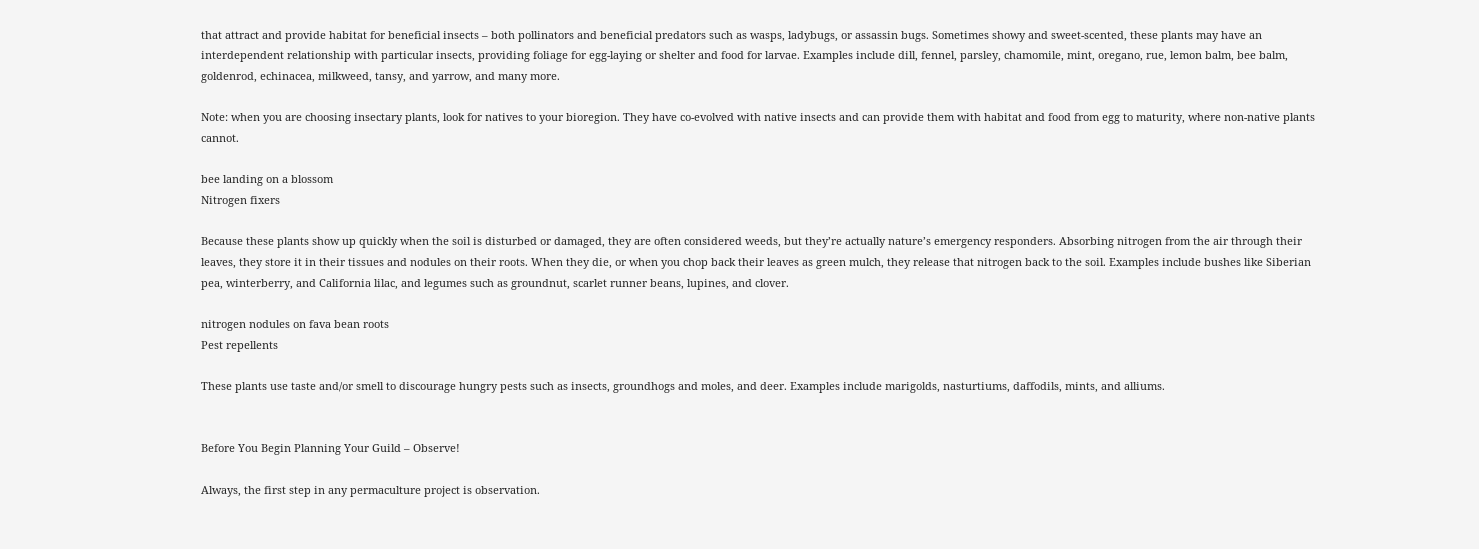that attract and provide habitat for beneficial insects – both pollinators and beneficial predators such as wasps, ladybugs, or assassin bugs. Sometimes showy and sweet-scented, these plants may have an interdependent relationship with particular insects, providing foliage for egg-laying or shelter and food for larvae. Examples include dill, fennel, parsley, chamomile, mint, oregano, rue, lemon balm, bee balm, goldenrod, echinacea, milkweed, tansy, and yarrow, and many more.

Note: when you are choosing insectary plants, look for natives to your bioregion. They have co-evolved with native insects and can provide them with habitat and food from egg to maturity, where non-native plants cannot.

bee landing on a blossom
Nitrogen fixers

Because these plants show up quickly when the soil is disturbed or damaged, they are often considered weeds, but they’re actually nature’s emergency responders. Absorbing nitrogen from the air through their leaves, they store it in their tissues and nodules on their roots. When they die, or when you chop back their leaves as green mulch, they release that nitrogen back to the soil. Examples include bushes like Siberian pea, winterberry, and California lilac, and legumes such as groundnut, scarlet runner beans, lupines, and clover.

nitrogen nodules on fava bean roots
Pest repellents

These plants use taste and/or smell to discourage hungry pests such as insects, groundhogs and moles, and deer. Examples include marigolds, nasturtiums, daffodils, mints, and alliums.


Before You Begin Planning Your Guild – Observe!

Always, the first step in any permaculture project is observation.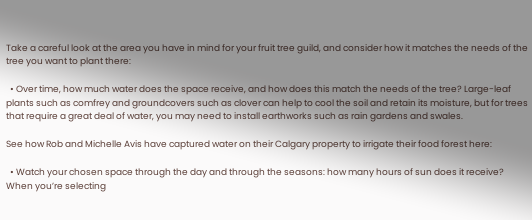Take a careful look at the area you have in mind for your fruit tree guild, and consider how it matches the needs of the tree you want to plant there:

  • Over time, how much water does the space receive, and how does this match the needs of the tree? Large-leaf plants such as comfrey and groundcovers such as clover can help to cool the soil and retain its moisture, but for trees that require a great deal of water, you may need to install earthworks such as rain gardens and swales.

See how Rob and Michelle Avis have captured water on their Calgary property to irrigate their food forest here:

  • Watch your chosen space through the day and through the seasons: how many hours of sun does it receive? When you’re selecting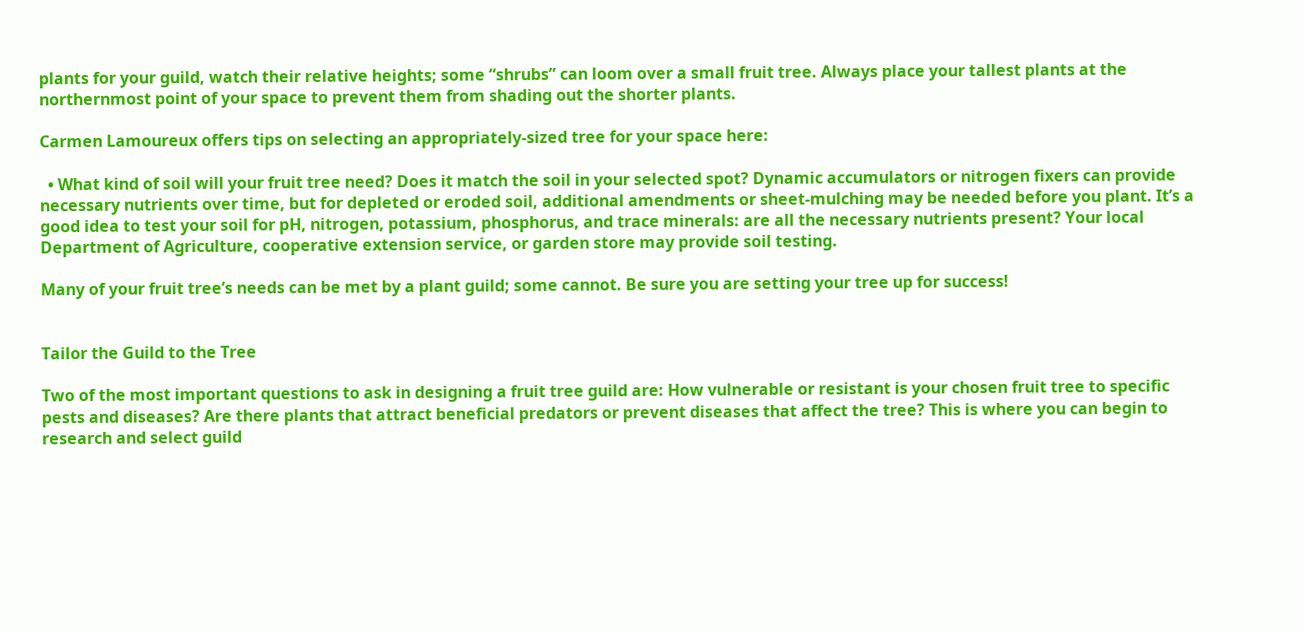plants for your guild, watch their relative heights; some “shrubs” can loom over a small fruit tree. Always place your tallest plants at the northernmost point of your space to prevent them from shading out the shorter plants.

Carmen Lamoureux offers tips on selecting an appropriately-sized tree for your space here:

  • What kind of soil will your fruit tree need? Does it match the soil in your selected spot? Dynamic accumulators or nitrogen fixers can provide necessary nutrients over time, but for depleted or eroded soil, additional amendments or sheet-mulching may be needed before you plant. It’s a good idea to test your soil for pH, nitrogen, potassium, phosphorus, and trace minerals: are all the necessary nutrients present? Your local Department of Agriculture, cooperative extension service, or garden store may provide soil testing.

Many of your fruit tree’s needs can be met by a plant guild; some cannot. Be sure you are setting your tree up for success!


Tailor the Guild to the Tree

Two of the most important questions to ask in designing a fruit tree guild are: How vulnerable or resistant is your chosen fruit tree to specific pests and diseases? Are there plants that attract beneficial predators or prevent diseases that affect the tree? This is where you can begin to research and select guild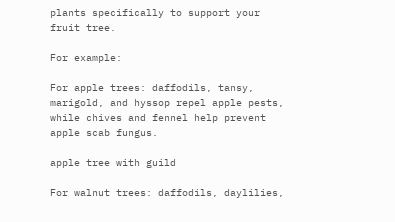plants specifically to support your fruit tree.

For example:

For apple trees: daffodils, tansy, marigold, and hyssop repel apple pests, while chives and fennel help prevent apple scab fungus.

apple tree with guild

For walnut trees: daffodils, daylilies,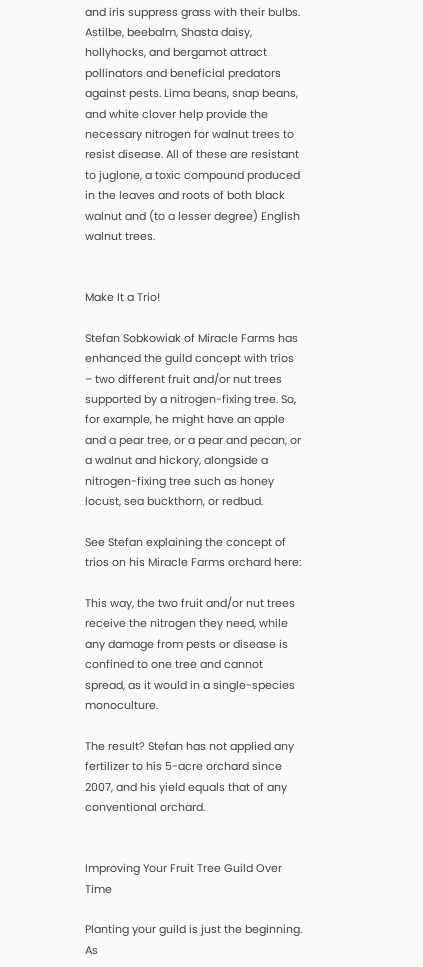and iris suppress grass with their bulbs. Astilbe, beebalm, Shasta daisy, hollyhocks, and bergamot attract pollinators and beneficial predators against pests. Lima beans, snap beans, and white clover help provide the necessary nitrogen for walnut trees to resist disease. All of these are resistant to juglone, a toxic compound produced in the leaves and roots of both black walnut and (to a lesser degree) English walnut trees.


Make It a Trio!

Stefan Sobkowiak of Miracle Farms has enhanced the guild concept with trios – two different fruit and/or nut trees supported by a nitrogen-fixing tree. So, for example, he might have an apple and a pear tree, or a pear and pecan, or a walnut and hickory, alongside a nitrogen-fixing tree such as honey locust, sea buckthorn, or redbud.

See Stefan explaining the concept of trios on his Miracle Farms orchard here:

This way, the two fruit and/or nut trees receive the nitrogen they need, while any damage from pests or disease is confined to one tree and cannot spread, as it would in a single-species monoculture.

The result? Stefan has not applied any fertilizer to his 5-acre orchard since 2007, and his yield equals that of any conventional orchard.


Improving Your Fruit Tree Guild Over Time

Planting your guild is just the beginning. As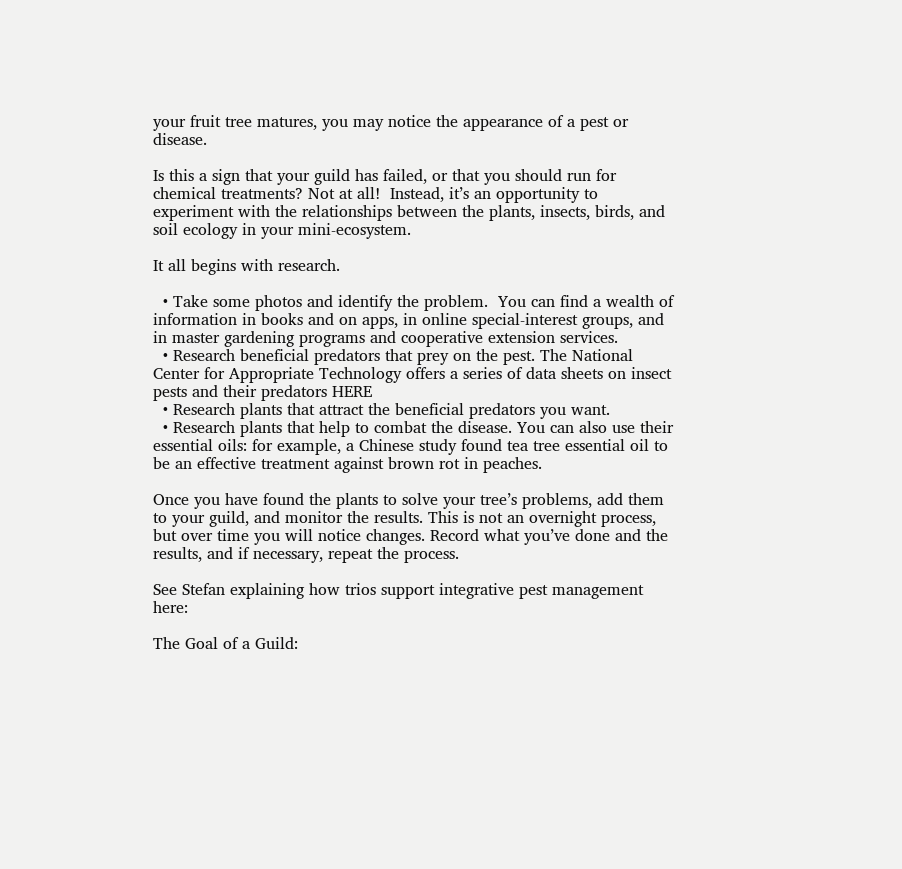your fruit tree matures, you may notice the appearance of a pest or disease.

Is this a sign that your guild has failed, or that you should run for chemical treatments? Not at all!  Instead, it’s an opportunity to experiment with the relationships between the plants, insects, birds, and soil ecology in your mini-ecosystem.

It all begins with research.

  • Take some photos and identify the problem.  You can find a wealth of information in books and on apps, in online special-interest groups, and in master gardening programs and cooperative extension services.
  • Research beneficial predators that prey on the pest. The National Center for Appropriate Technology offers a series of data sheets on insect pests and their predators HERE
  • Research plants that attract the beneficial predators you want.
  • Research plants that help to combat the disease. You can also use their essential oils: for example, a Chinese study found tea tree essential oil to be an effective treatment against brown rot in peaches.

Once you have found the plants to solve your tree’s problems, add them to your guild, and monitor the results. This is not an overnight process, but over time you will notice changes. Record what you’ve done and the results, and if necessary, repeat the process.

See Stefan explaining how trios support integrative pest management here:

The Goal of a Guild: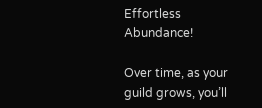Effortless Abundance!

Over time, as your guild grows, you’ll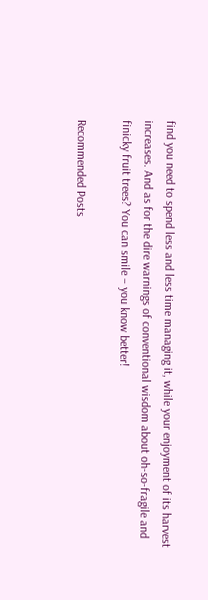find you need to spend less and less time managing it, while your enjoyment of its harvest increases. And as for the dire warnings of conventional wisdom about oh-so-fragile and finicky fruit trees? You can smile – you know better!

Recommended Posts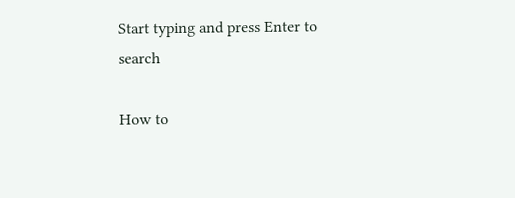Start typing and press Enter to search

How to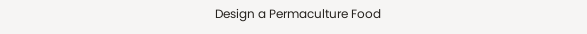Design a Permaculture Food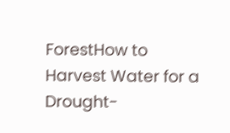ForestHow to Harvest Water for a Drought-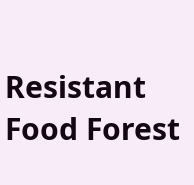Resistant Food Forest